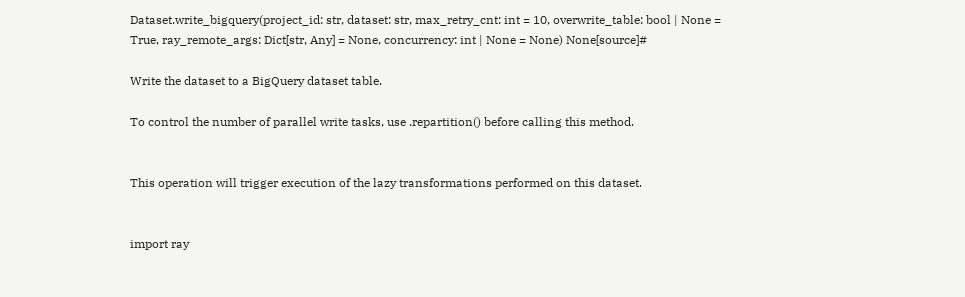Dataset.write_bigquery(project_id: str, dataset: str, max_retry_cnt: int = 10, overwrite_table: bool | None = True, ray_remote_args: Dict[str, Any] = None, concurrency: int | None = None) None[source]#

Write the dataset to a BigQuery dataset table.

To control the number of parallel write tasks, use .repartition() before calling this method.


This operation will trigger execution of the lazy transformations performed on this dataset.


import ray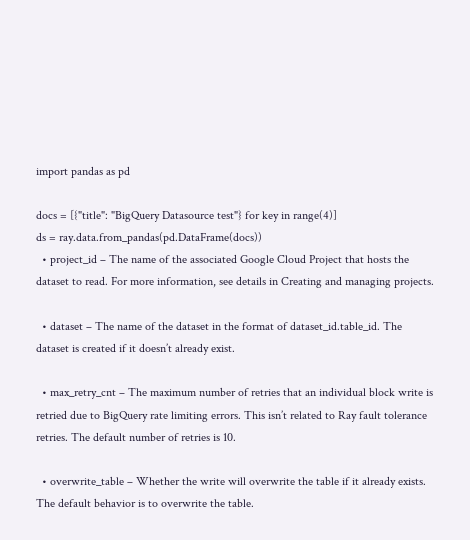import pandas as pd

docs = [{"title": "BigQuery Datasource test"} for key in range(4)]
ds = ray.data.from_pandas(pd.DataFrame(docs))
  • project_id – The name of the associated Google Cloud Project that hosts the dataset to read. For more information, see details in Creating and managing projects.

  • dataset – The name of the dataset in the format of dataset_id.table_id. The dataset is created if it doesn’t already exist.

  • max_retry_cnt – The maximum number of retries that an individual block write is retried due to BigQuery rate limiting errors. This isn’t related to Ray fault tolerance retries. The default number of retries is 10.

  • overwrite_table – Whether the write will overwrite the table if it already exists. The default behavior is to overwrite the table.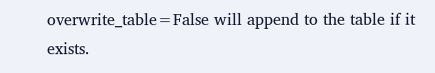overwrite_table=False will append to the table if it exists.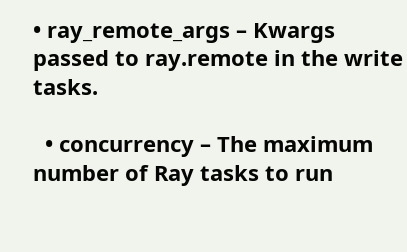• ray_remote_args – Kwargs passed to ray.remote in the write tasks.

  • concurrency – The maximum number of Ray tasks to run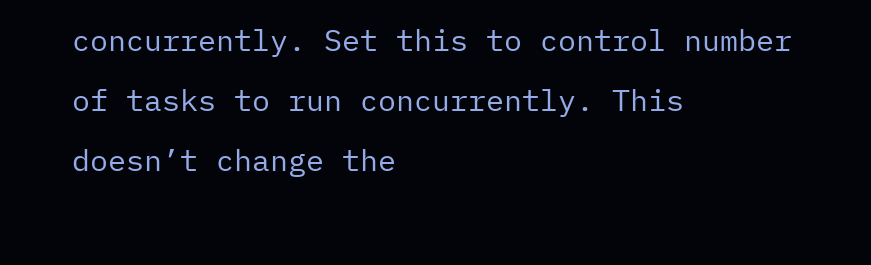concurrently. Set this to control number of tasks to run concurrently. This doesn’t change the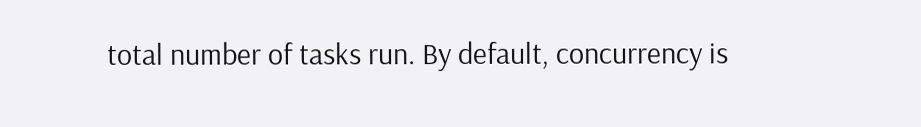total number of tasks run. By default, concurrency is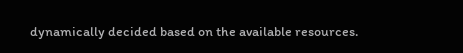dynamically decided based on the available resources.